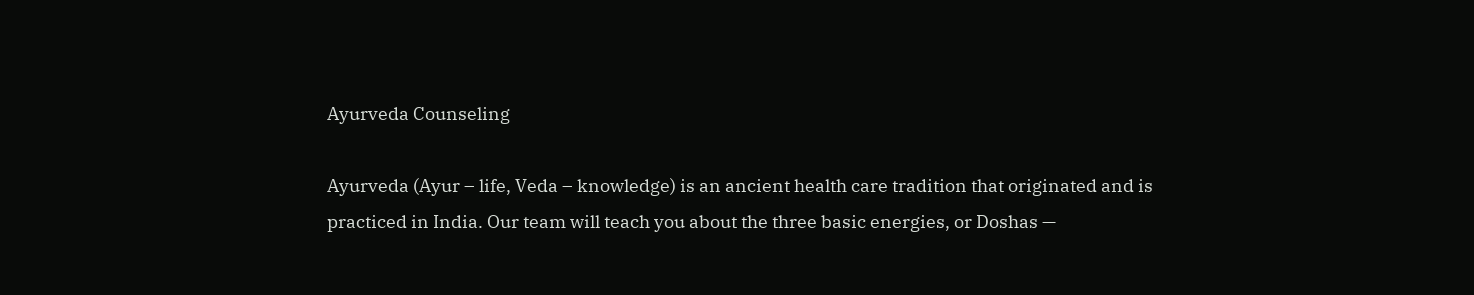Ayurveda Counseling

Ayurveda (Ayur – life, Veda – knowledge) is an ancient health care tradition that originated and is practiced in India. Our team will teach you about the three basic energies, or Doshas —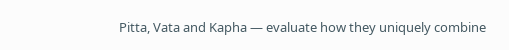Pitta, Vata and Kapha — evaluate how they uniquely combine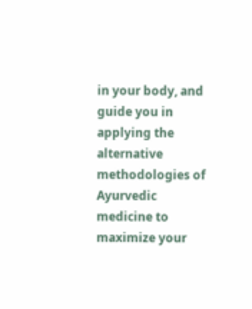in your body, and guide you in applying the alternative methodologies of Ayurvedic medicine to maximize your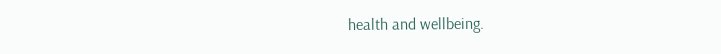health and wellbeing.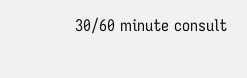30/60 minute consult